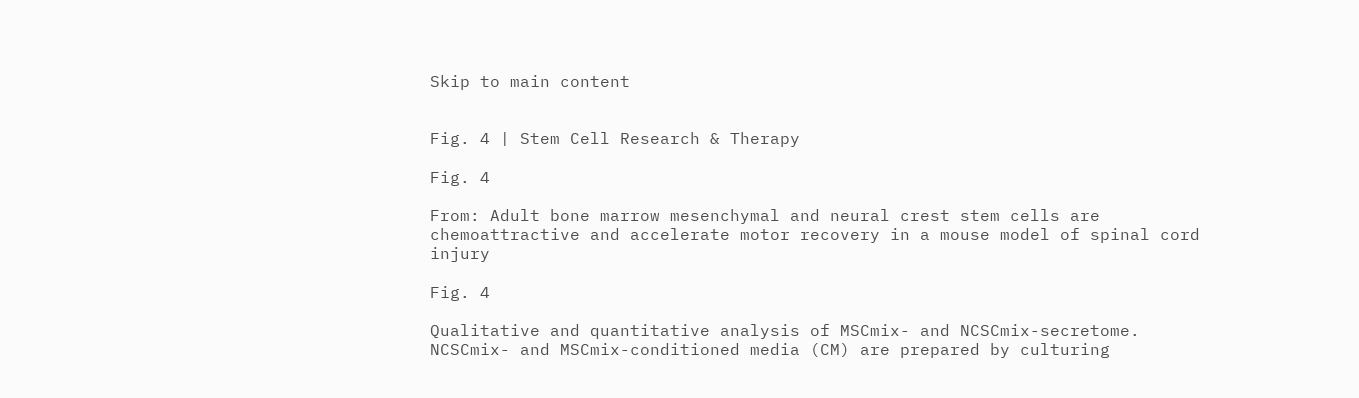Skip to main content


Fig. 4 | Stem Cell Research & Therapy

Fig. 4

From: Adult bone marrow mesenchymal and neural crest stem cells are chemoattractive and accelerate motor recovery in a mouse model of spinal cord injury

Fig. 4

Qualitative and quantitative analysis of MSCmix- and NCSCmix-secretome. NCSCmix- and MSCmix-conditioned media (CM) are prepared by culturing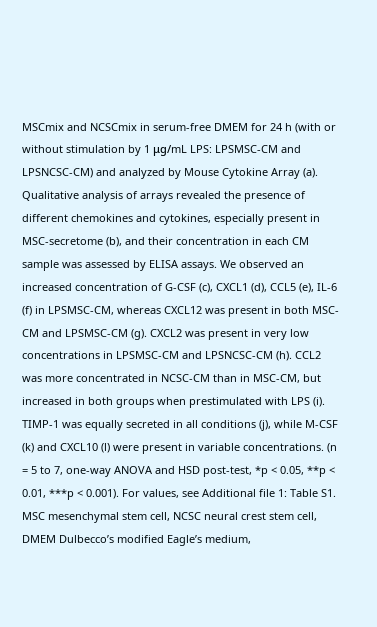MSCmix and NCSCmix in serum-free DMEM for 24 h (with or without stimulation by 1 μg/mL LPS: LPSMSC-CM and LPSNCSC-CM) and analyzed by Mouse Cytokine Array (a). Qualitative analysis of arrays revealed the presence of different chemokines and cytokines, especially present in MSC-secretome (b), and their concentration in each CM sample was assessed by ELISA assays. We observed an increased concentration of G-CSF (c), CXCL1 (d), CCL5 (e), IL-6 (f) in LPSMSC-CM, whereas CXCL12 was present in both MSC-CM and LPSMSC-CM (g). CXCL2 was present in very low concentrations in LPSMSC-CM and LPSNCSC-CM (h). CCL2 was more concentrated in NCSC-CM than in MSC-CM, but increased in both groups when prestimulated with LPS (i). TIMP-1 was equally secreted in all conditions (j), while M-CSF (k) and CXCL10 (l) were present in variable concentrations. (n = 5 to 7, one-way ANOVA and HSD post-test, *p < 0.05, **p < 0.01, ***p < 0.001). For values, see Additional file 1: Table S1. MSC mesenchymal stem cell, NCSC neural crest stem cell, DMEM Dulbecco’s modified Eagle’s medium,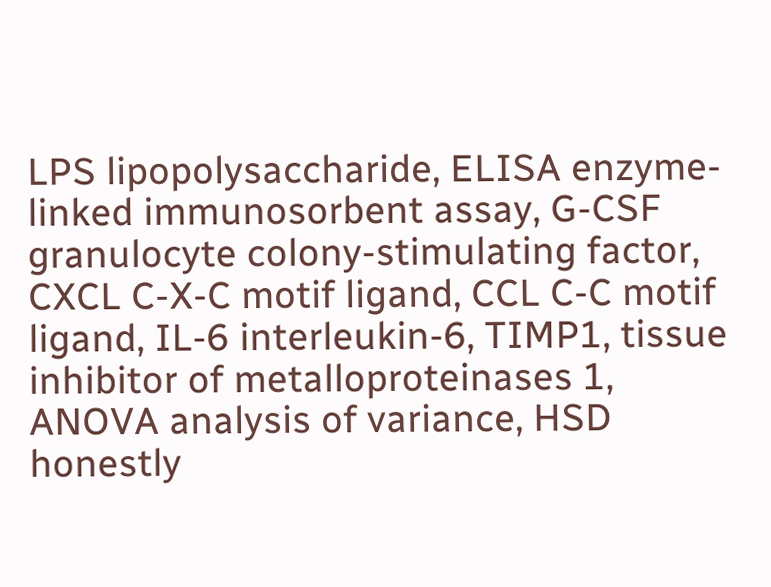LPS lipopolysaccharide, ELISA enzyme-linked immunosorbent assay, G-CSF granulocyte colony-stimulating factor, CXCL C-X-C motif ligand, CCL C-C motif ligand, IL-6 interleukin-6, TIMP1, tissue inhibitor of metalloproteinases 1, ANOVA analysis of variance, HSD honestly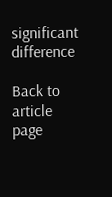significant difference

Back to article page